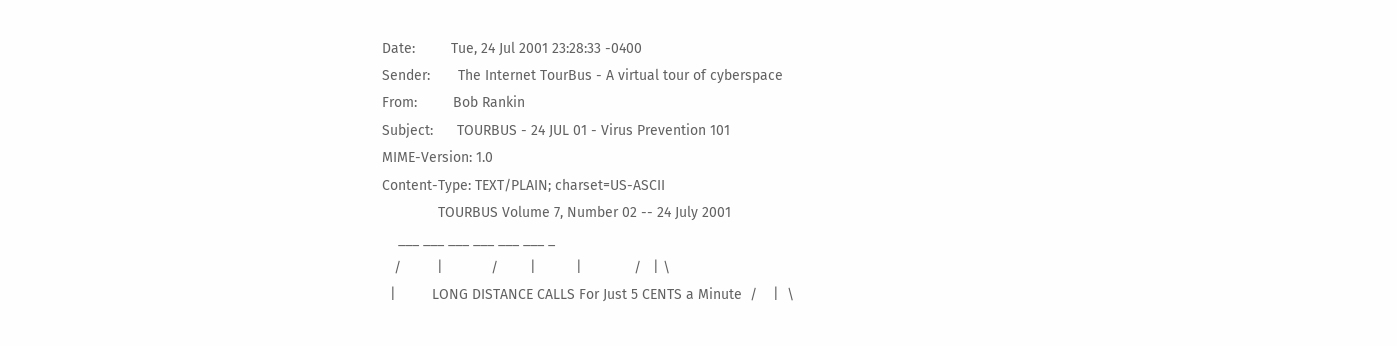Date:         Tue, 24 Jul 2001 23:28:33 -0400
Sender:       The Internet TourBus - A virtual tour of cyberspace
From:         Bob Rankin
Subject:      TOURBUS - 24 JUL 01 - Virus Prevention 101
MIME-Version: 1.0
Content-Type: TEXT/PLAIN; charset=US-ASCII
              TOURBUS Volume 7, Number 02 -- 24 July 2001
    ___ ___ ___ ___ ___ ___ _
   /         |            /        |          |             /   | \
  |         LONG DISTANCE CALLS For Just 5 CENTS a Minute  /    |  \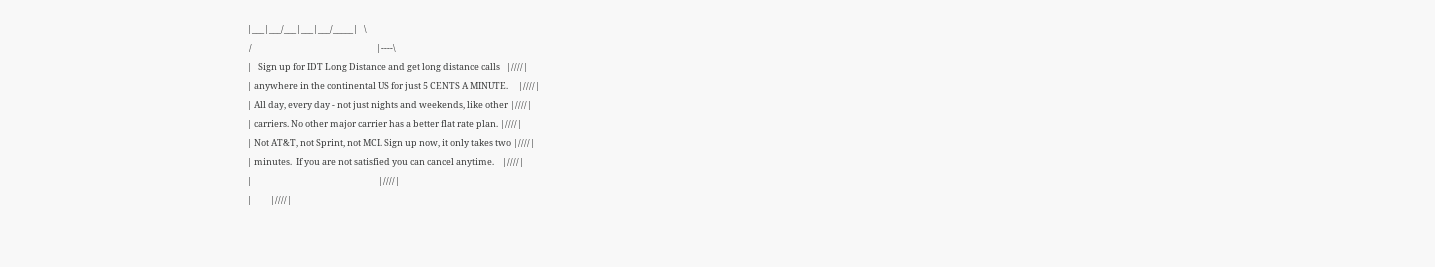|___|___/___|___|___/_____|   \
 /                                                              |----\
|   Sign up for IDT Long Distance and get long distance calls   |////|
| anywhere in the continental US for just 5 CENTS A MINUTE.     |////|
| All day, every day - not just nights and weekends, like other |////|
| carriers. No other major carrier has a better flat rate plan. |////|
| Not AT&T, not Sprint, not MCI. Sign up now, it only takes two |////|
| minutes.  If you are not satisfied you can cancel anytime.    |////|
|                                                               |////|
|         |////|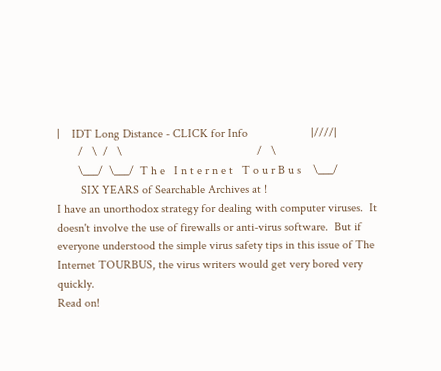|    IDT Long Distance - CLICK for Info                     |////|
       /   \  /   \                                             /   \
       \___/  \___/  T h e   I n t e r n e t   T o u r B u s    \___/
        SIX YEARS of Searchable Archives at !
I have an unorthodox strategy for dealing with computer viruses.  It
doesn't involve the use of firewalls or anti-virus software.  But if
everyone understood the simple virus safety tips in this issue of The
Internet TOURBUS, the virus writers would get very bored very quickly.
Read on!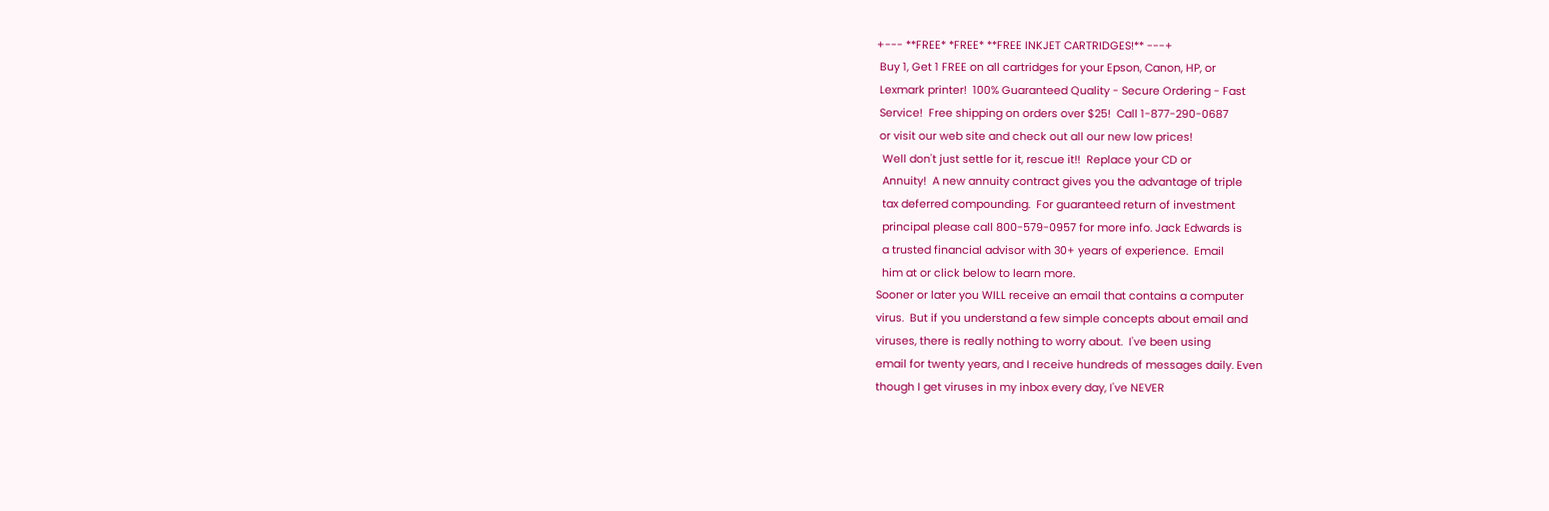+--- **FREE* *FREE* **FREE INKJET CARTRIDGES!** ---+
 Buy 1, Get 1 FREE on all cartridges for your Epson, Canon, HP, or
 Lexmark printer!  100% Guaranteed Quality - Secure Ordering - Fast
 Service!  Free shipping on orders over $25!  Call 1-877-290-0687
 or visit our web site and check out all our new low prices!
  Well don't just settle for it, rescue it!!  Replace your CD or
  Annuity!  A new annuity contract gives you the advantage of triple
  tax deferred compounding.  For guaranteed return of investment
  principal please call 800-579-0957 for more info. Jack Edwards is
  a trusted financial advisor with 30+ years of experience.  Email
  him at or click below to learn more.
Sooner or later you WILL receive an email that contains a computer
virus.  But if you understand a few simple concepts about email and
viruses, there is really nothing to worry about.  I've been using
email for twenty years, and I receive hundreds of messages daily. Even
though I get viruses in my inbox every day, I've NEVER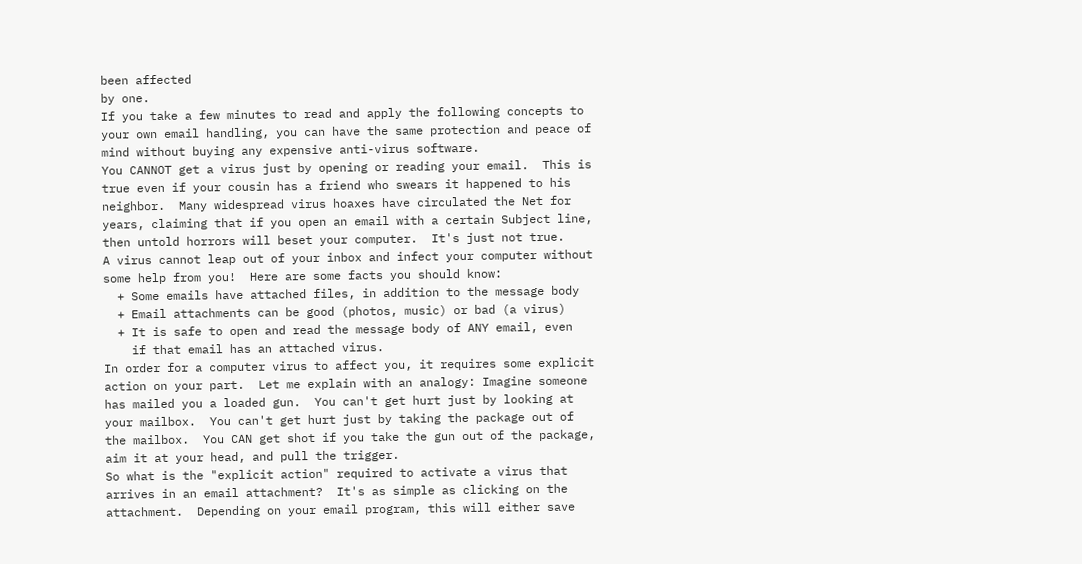been affected
by one.
If you take a few minutes to read and apply the following concepts to
your own email handling, you can have the same protection and peace of
mind without buying any expensive anti-virus software.
You CANNOT get a virus just by opening or reading your email.  This is
true even if your cousin has a friend who swears it happened to his
neighbor.  Many widespread virus hoaxes have circulated the Net for
years, claiming that if you open an email with a certain Subject line,
then untold horrors will beset your computer.  It's just not true.
A virus cannot leap out of your inbox and infect your computer without
some help from you!  Here are some facts you should know:
  + Some emails have attached files, in addition to the message body
  + Email attachments can be good (photos, music) or bad (a virus)
  + It is safe to open and read the message body of ANY email, even
    if that email has an attached virus.
In order for a computer virus to affect you, it requires some explicit
action on your part.  Let me explain with an analogy: Imagine someone
has mailed you a loaded gun.  You can't get hurt just by looking at
your mailbox.  You can't get hurt just by taking the package out of
the mailbox.  You CAN get shot if you take the gun out of the package,
aim it at your head, and pull the trigger.
So what is the "explicit action" required to activate a virus that
arrives in an email attachment?  It's as simple as clicking on the
attachment.  Depending on your email program, this will either save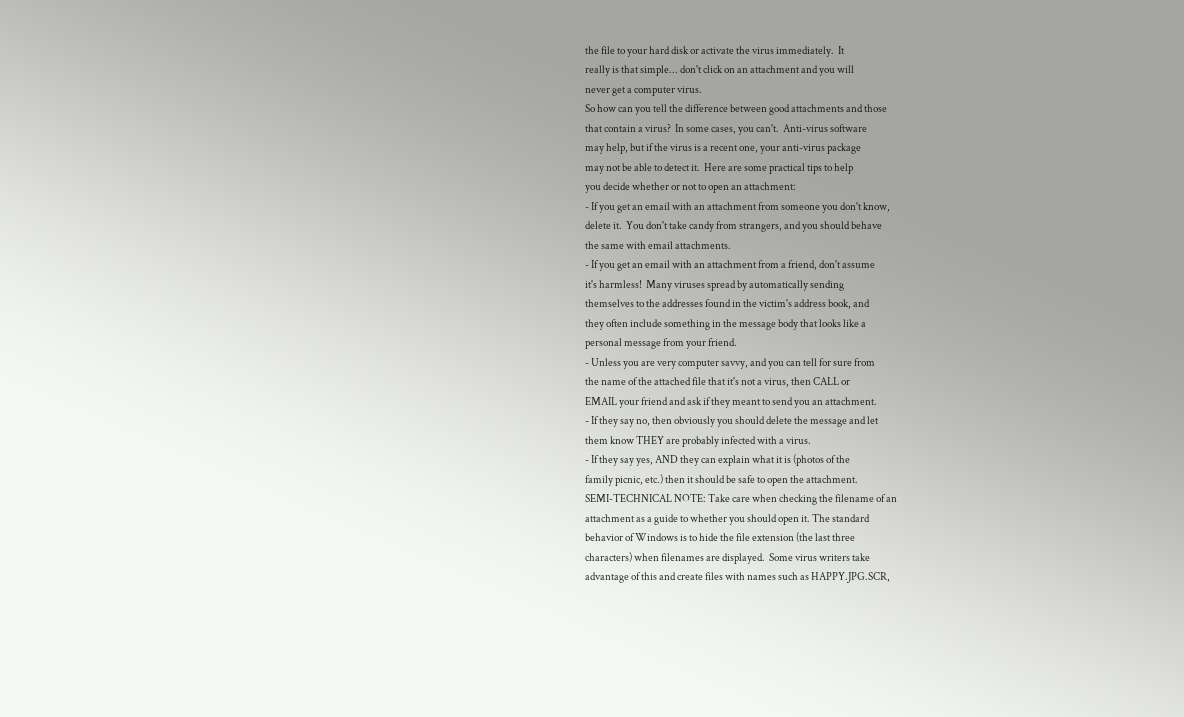the file to your hard disk or activate the virus immediately.  It
really is that simple... don't click on an attachment and you will
never get a computer virus.
So how can you tell the difference between good attachments and those
that contain a virus?  In some cases, you can't.  Anti-virus software
may help, but if the virus is a recent one, your anti-virus package
may not be able to detect it.  Here are some practical tips to help
you decide whether or not to open an attachment:
- If you get an email with an attachment from someone you don't know,
delete it.  You don't take candy from strangers, and you should behave
the same with email attachments.
- If you get an email with an attachment from a friend, don't assume
it's harmless!  Many viruses spread by automatically sending
themselves to the addresses found in the victim's address book, and
they often include something in the message body that looks like a
personal message from your friend.
- Unless you are very computer savvy, and you can tell for sure from
the name of the attached file that it's not a virus, then CALL or
EMAIL your friend and ask if they meant to send you an attachment.
- If they say no, then obviously you should delete the message and let
them know THEY are probably infected with a virus.
- If they say yes, AND they can explain what it is (photos of the
family picnic, etc.) then it should be safe to open the attachment.
SEMI-TECHNICAL NOTE: Take care when checking the filename of an
attachment as a guide to whether you should open it. The standard
behavior of Windows is to hide the file extension (the last three
characters) when filenames are displayed.  Some virus writers take
advantage of this and create files with names such as HAPPY.JPG.SCR,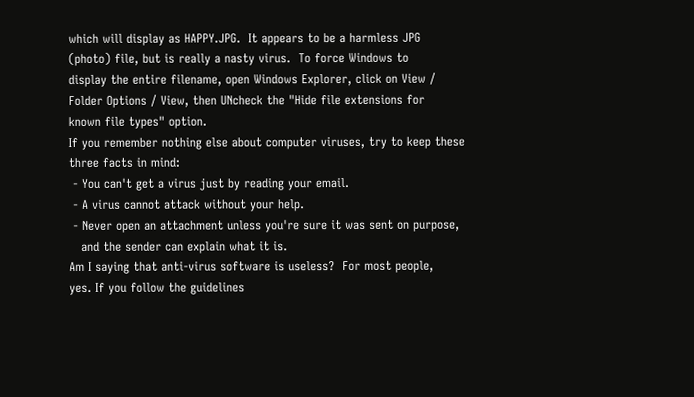which will display as HAPPY.JPG.  It appears to be a harmless JPG
(photo) file, but is really a nasty virus.  To force Windows to
display the entire filename, open Windows Explorer, click on View /
Folder Options / View, then UNcheck the "Hide file extensions for
known file types" option.
If you remember nothing else about computer viruses, try to keep these
three facts in mind:
 - You can't get a virus just by reading your email.
 - A virus cannot attack without your help.
 - Never open an attachment unless you're sure it was sent on purpose,
   and the sender can explain what it is.
Am I saying that anti-virus software is useless?  For most people,
yes. If you follow the guidelines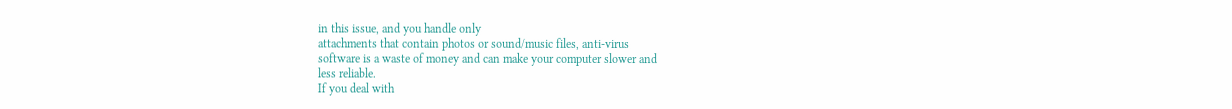in this issue, and you handle only
attachments that contain photos or sound/music files, anti-virus
software is a waste of money and can make your computer slower and
less reliable.
If you deal with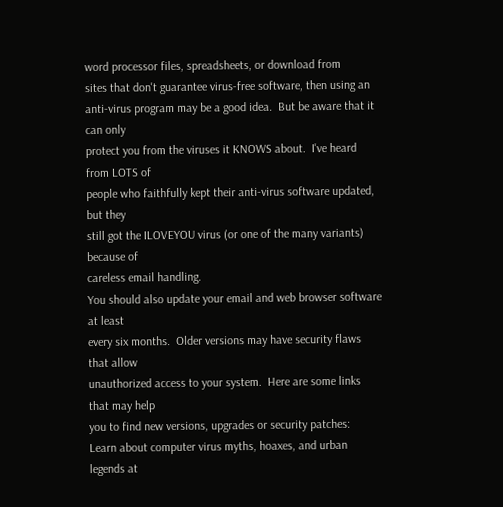word processor files, spreadsheets, or download from
sites that don't guarantee virus-free software, then using an
anti-virus program may be a good idea.  But be aware that it can only
protect you from the viruses it KNOWS about.  I've heard from LOTS of
people who faithfully kept their anti-virus software updated, but they
still got the ILOVEYOU virus (or one of the many variants) because of
careless email handling.
You should also update your email and web browser software at least
every six months.  Older versions may have security flaws that allow
unauthorized access to your system.  Here are some links that may help
you to find new versions, upgrades or security patches:
Learn about computer virus myths, hoaxes, and urban legends at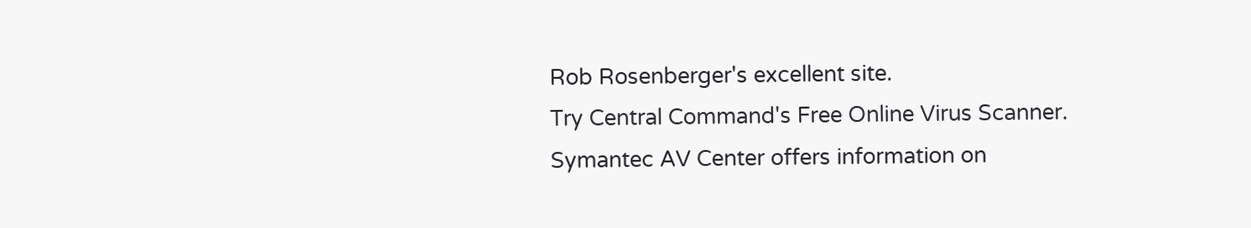Rob Rosenberger's excellent site.
Try Central Command's Free Online Virus Scanner.
Symantec AV Center offers information on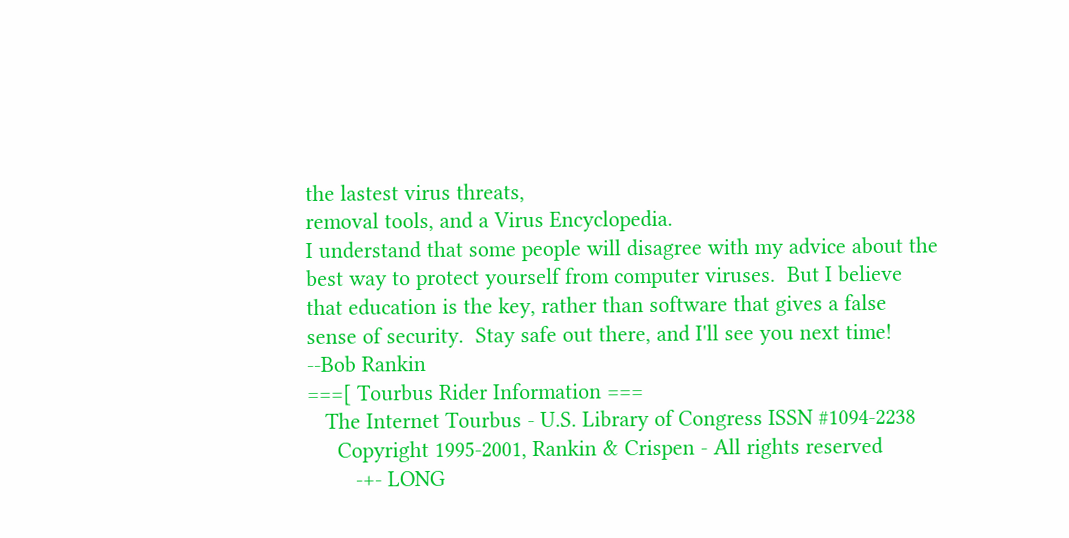the lastest virus threats,
removal tools, and a Virus Encyclopedia.
I understand that some people will disagree with my advice about the
best way to protect yourself from computer viruses.  But I believe
that education is the key, rather than software that gives a false
sense of security.  Stay safe out there, and I'll see you next time!
--Bob Rankin
===[ Tourbus Rider Information ===
   The Internet Tourbus - U.S. Library of Congress ISSN #1094-2238
     Copyright 1995-2001, Rankin & Crispen - All rights reserved
        -+- LONG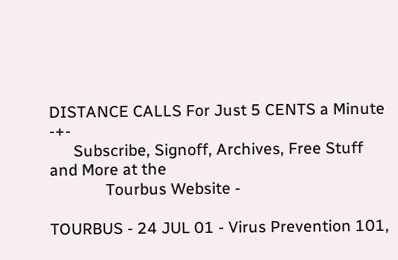DISTANCE CALLS For Just 5 CENTS a Minute -+-
      Subscribe, Signoff, Archives, Free Stuff and More at the
              Tourbus Website -

TOURBUS - 24 JUL 01 - Virus Prevention 101,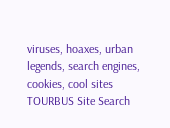viruses, hoaxes, urban legends, search engines, cookies, cool sites
TOURBUS Site Search